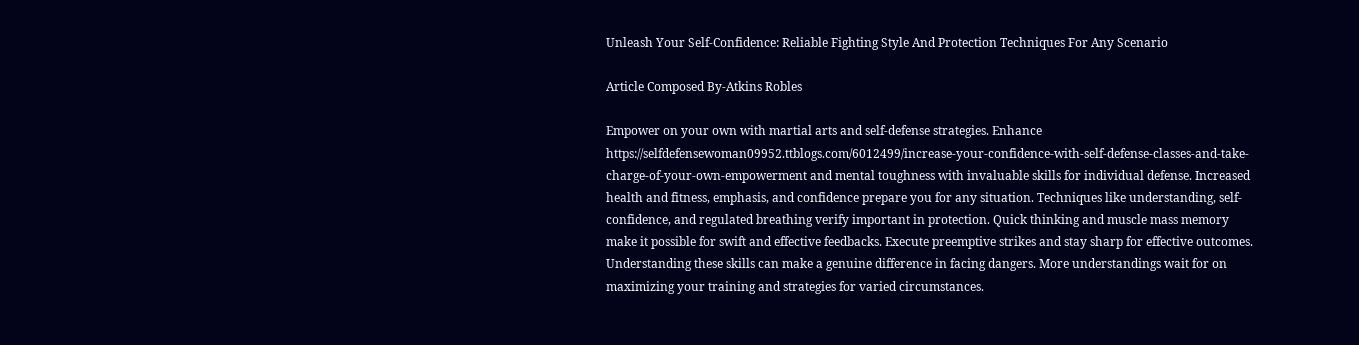Unleash Your Self-Confidence: Reliable Fighting Style And Protection Techniques For Any Scenario

Article Composed By-Atkins Robles

Empower on your own with martial arts and self-defense strategies. Enhance https://selfdefensewoman09952.ttblogs.com/6012499/increase-your-confidence-with-self-defense-classes-and-take-charge-of-your-own-empowerment and mental toughness with invaluable skills for individual defense. Increased health and fitness, emphasis, and confidence prepare you for any situation. Techniques like understanding, self-confidence, and regulated breathing verify important in protection. Quick thinking and muscle mass memory make it possible for swift and effective feedbacks. Execute preemptive strikes and stay sharp for effective outcomes. Understanding these skills can make a genuine difference in facing dangers. More understandings wait for on maximizing your training and strategies for varied circumstances.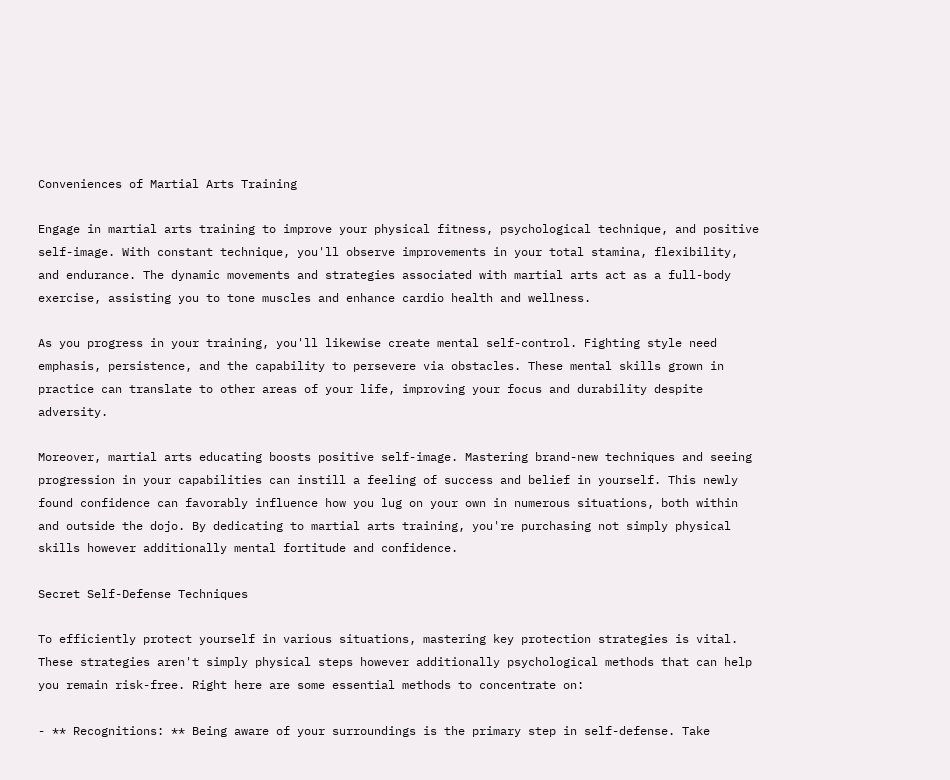Conveniences of Martial Arts Training

Engage in martial arts training to improve your physical fitness, psychological technique, and positive self-image. With constant technique, you'll observe improvements in your total stamina, flexibility, and endurance. The dynamic movements and strategies associated with martial arts act as a full-body exercise, assisting you to tone muscles and enhance cardio health and wellness.

As you progress in your training, you'll likewise create mental self-control. Fighting style need emphasis, persistence, and the capability to persevere via obstacles. These mental skills grown in practice can translate to other areas of your life, improving your focus and durability despite adversity.

Moreover, martial arts educating boosts positive self-image. Mastering brand-new techniques and seeing progression in your capabilities can instill a feeling of success and belief in yourself. This newly found confidence can favorably influence how you lug on your own in numerous situations, both within and outside the dojo. By dedicating to martial arts training, you're purchasing not simply physical skills however additionally mental fortitude and confidence.

Secret Self-Defense Techniques

To efficiently protect yourself in various situations, mastering key protection strategies is vital. These strategies aren't simply physical steps however additionally psychological methods that can help you remain risk-free. Right here are some essential methods to concentrate on:

- ** Recognitions: ** Being aware of your surroundings is the primary step in self-defense. Take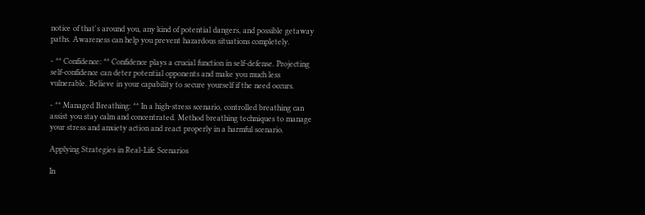notice of that's around you, any kind of potential dangers, and possible getaway paths. Awareness can help you prevent hazardous situations completely.

- ** Confidence: ** Confidence plays a crucial function in self-defense. Projecting self-confidence can deter potential opponents and make you much less vulnerable. Believe in your capability to secure yourself if the need occurs.

- ** Managed Breathing: ** In a high-stress scenario, controlled breathing can assist you stay calm and concentrated. Method breathing techniques to manage your stress and anxiety action and react properly in a harmful scenario.

Applying Strategies in Real-Life Scenarios

In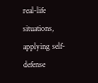real-life situations, applying self-defense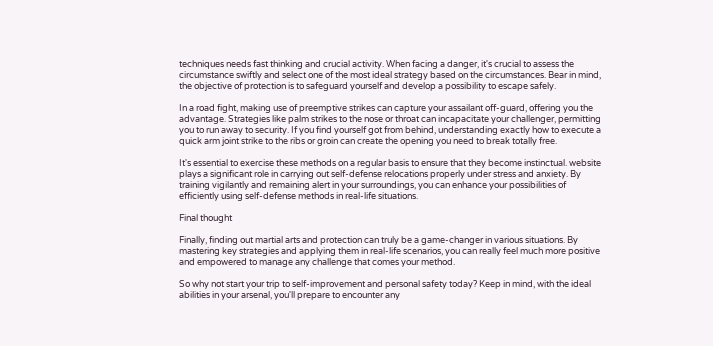techniques needs fast thinking and crucial activity. When facing a danger, it's crucial to assess the circumstance swiftly and select one of the most ideal strategy based on the circumstances. Bear in mind, the objective of protection is to safeguard yourself and develop a possibility to escape safely.

In a road fight, making use of preemptive strikes can capture your assailant off-guard, offering you the advantage. Strategies like palm strikes to the nose or throat can incapacitate your challenger, permitting you to run away to security. If you find yourself got from behind, understanding exactly how to execute a quick arm joint strike to the ribs or groin can create the opening you need to break totally free.

It's essential to exercise these methods on a regular basis to ensure that they become instinctual. website plays a significant role in carrying out self-defense relocations properly under stress and anxiety. By training vigilantly and remaining alert in your surroundings, you can enhance your possibilities of efficiently using self-defense methods in real-life situations.

Final thought

Finally, finding out martial arts and protection can truly be a game-changer in various situations. By mastering key strategies and applying them in real-life scenarios, you can really feel much more positive and empowered to manage any challenge that comes your method.

So why not start your trip to self-improvement and personal safety today? Keep in mind, with the ideal abilities in your arsenal, you'll prepare to encounter any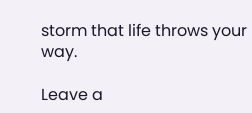storm that life throws your way.

Leave a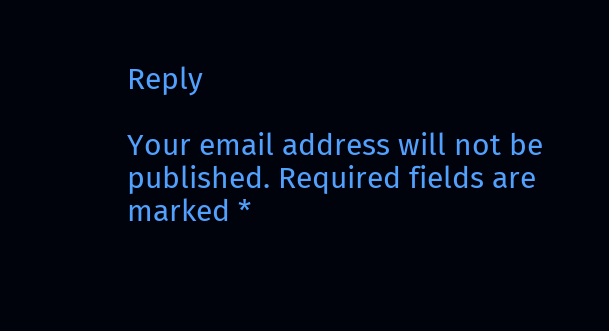Reply

Your email address will not be published. Required fields are marked *